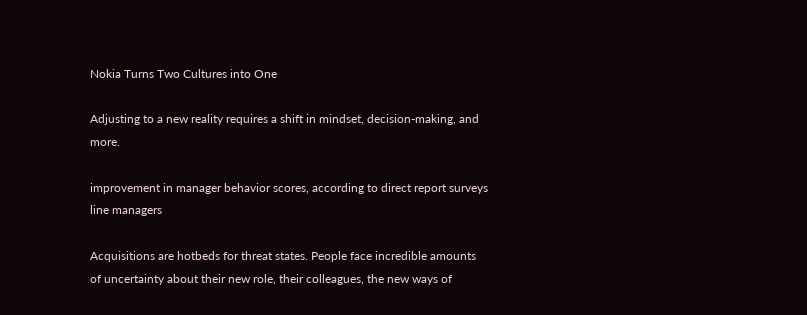Nokia Turns Two Cultures into One

Adjusting to a new reality requires a shift in mindset, decision-making, and more.

improvement in manager behavior scores, according to direct report surveys
line managers

Acquisitions are hotbeds for threat states. People face incredible amounts of uncertainty about their new role, their colleagues, the new ways of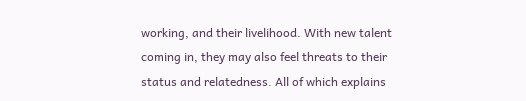working, and their livelihood. With new talent coming in, they may also feel threats to their status and relatedness. All of which explains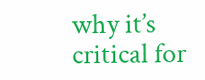why it’s critical for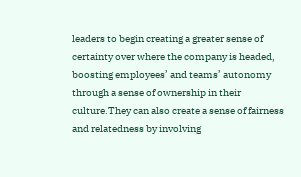leaders to begin creating a greater sense of certainty over where the company is headed, boosting employees’ and teams’ autonomy through a sense of ownership in their culture.They can also create a sense of fairness and relatedness by involving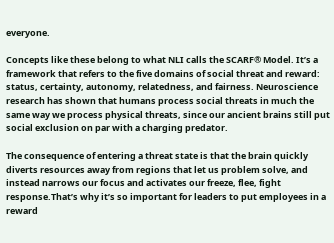everyone.

Concepts like these belong to what NLI calls the SCARF® Model. It’s a framework that refers to the five domains of social threat and reward: status, certainty, autonomy, relatedness, and fairness. Neuroscience research has shown that humans process social threats in much the same way we process physical threats, since our ancient brains still put social exclusion on par with a charging predator.

The consequence of entering a threat state is that the brain quickly diverts resources away from regions that let us problem solve, and instead narrows our focus and activates our freeze, flee, fight response.That’s why it’s so important for leaders to put employees in a reward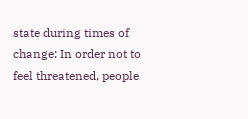state during times of change: In order not to feel threatened, people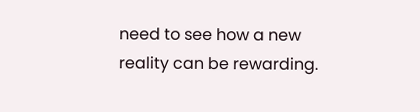need to see how a new reality can be rewarding.